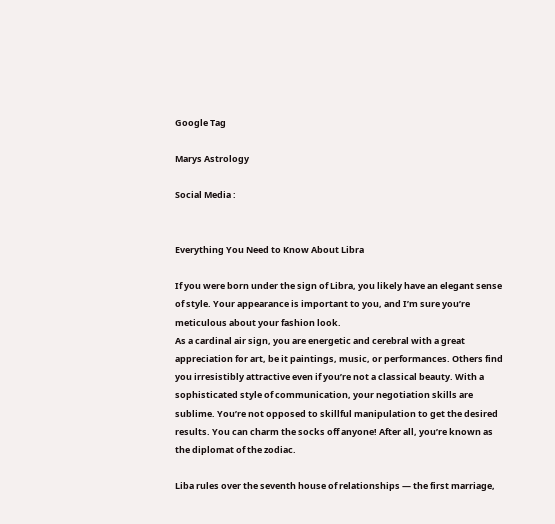Google Tag

Marys Astrology

Social Media :


Everything You Need to Know About Libra

If you were born under the sign of Libra, you likely have an elegant sense of style. Your appearance is important to you, and I’m sure you’re meticulous about your fashion look.
As a cardinal air sign, you are energetic and cerebral with a great appreciation for art, be it paintings, music, or performances. Others find you irresistibly attractive even if you’re not a classical beauty. With a sophisticated style of communication, your negotiation skills are sublime. You’re not opposed to skillful manipulation to get the desired results. You can charm the socks off anyone! After all, you’re known as the diplomat of the zodiac.

Liba rules over the seventh house of relationships — the first marriage,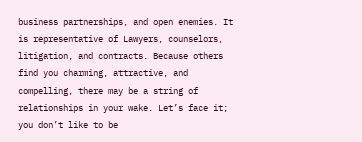business partnerships, and open enemies. It is representative of Lawyers, counselors, litigation, and contracts. Because others find you charming, attractive, and compelling, there may be a string of relationships in your wake. Let’s face it; you don’t like to be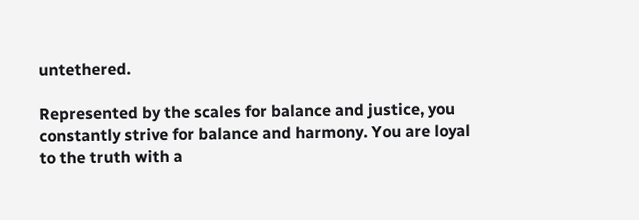untethered.

Represented by the scales for balance and justice, you constantly strive for balance and harmony. You are loyal to the truth with a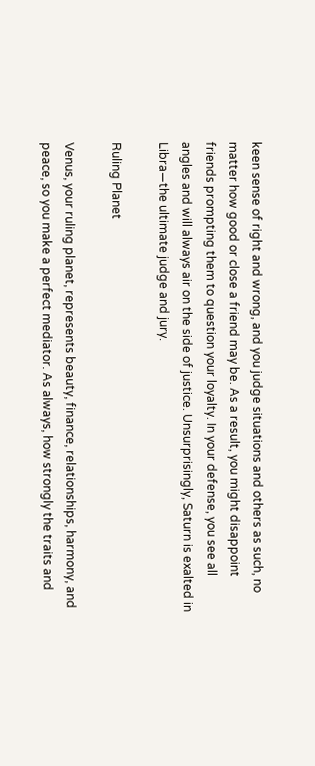keen sense of right and wrong, and you judge situations and others as such, no matter how good or close a friend may be. As a result, you might disappoint friends prompting them to question your loyalty. In your defense, you see all angles and will always air on the side of justice. Unsurprisingly, Saturn is exalted in Libra—the ultimate judge and jury.

Ruling Planet

Venus, your ruling planet, represents beauty, finance, relationships, harmony, and peace, so you make a perfect mediator. As always, how strongly the traits and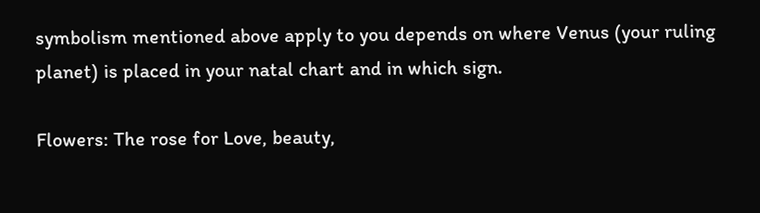symbolism mentioned above apply to you depends on where Venus (your ruling planet) is placed in your natal chart and in which sign.

Flowers: The rose for Love, beauty,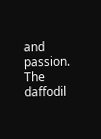and passion. The daffodil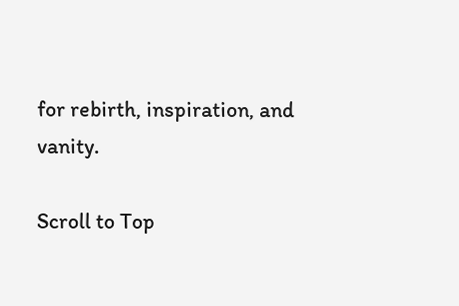for rebirth, inspiration, and vanity.

Scroll to Top